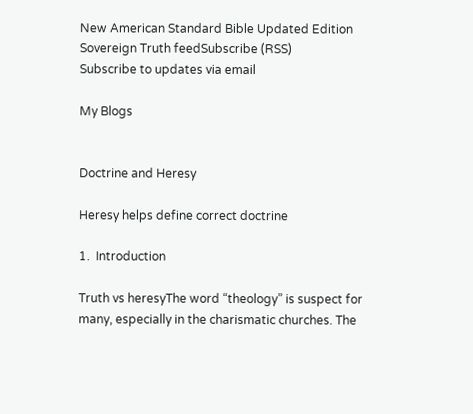New American Standard Bible Updated Edition
Sovereign Truth feedSubscribe (RSS)
Subscribe to updates via email

My Blogs


Doctrine and Heresy

Heresy helps define correct doctrine

1.  Introduction

Truth vs heresyThe word “theology” is suspect for many, especially in the charismatic churches. The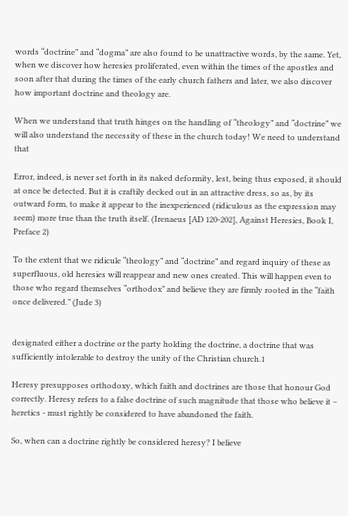words “doctrine” and “dogma” are also found to be unattractive words, by the same. Yet, when we discover how heresies proliferated, even within the times of the apostles and soon after that during the times of the early church fathers and later, we also discover how important doctrine and theology are.

When we understand that truth hinges on the handling of “theology” and “doctrine” we will also understand the necessity of these in the church today! We need to understand that

Error, indeed, is never set forth in its naked deformity, lest, being thus exposed, it should at once be detected. But it is craftily decked out in an attractive dress, so as, by its outward form, to make it appear to the inexperienced (ridiculous as the expression may seem) more true than the truth itself. (Irenaeus [AD 120-202], Against Heresies, Book I, Preface 2)

To the extent that we ridicule “theology” and “doctrine” and regard inquiry of these as superfluous, old heresies will reappear and new ones created. This will happen even to those who regard themselves “orthodox” and believe they are firmly rooted in the “faith once delivered.” (Jude 3)


designated either a doctrine or the party holding the doctrine, a doctrine that was sufficiently intolerable to destroy the unity of the Christian church.1

Heresy presupposes orthodoxy, which faith and doctrines are those that honour God correctly. Heresy refers to a false doctrine of such magnitude that those who believe it – heretics - must rightly be considered to have abandoned the faith.

So, when can a doctrine rightly be considered heresy? I believe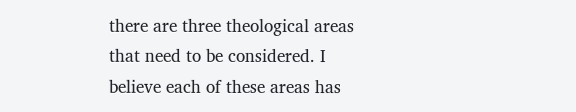there are three theological areas that need to be considered. I believe each of these areas has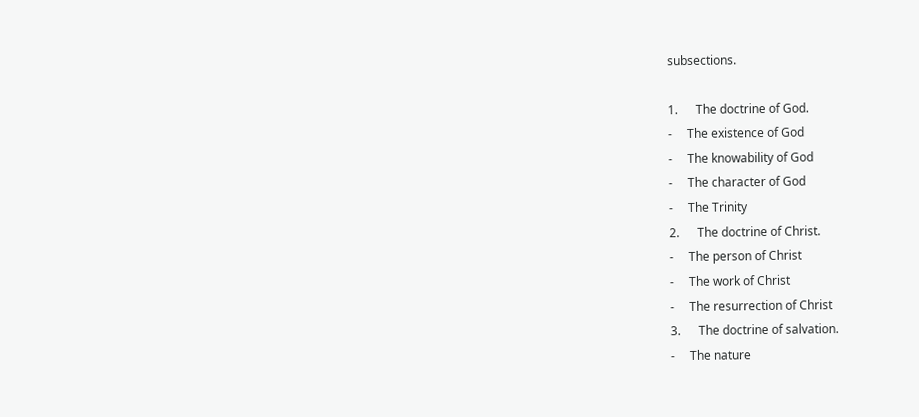subsections.

1.      The doctrine of God.
-     The existence of God
-     The knowability of God
-     The character of God
-     The Trinity
2.      The doctrine of Christ.
-     The person of Christ
-     The work of Christ
-     The resurrection of Christ
3.      The doctrine of salvation.
-     The nature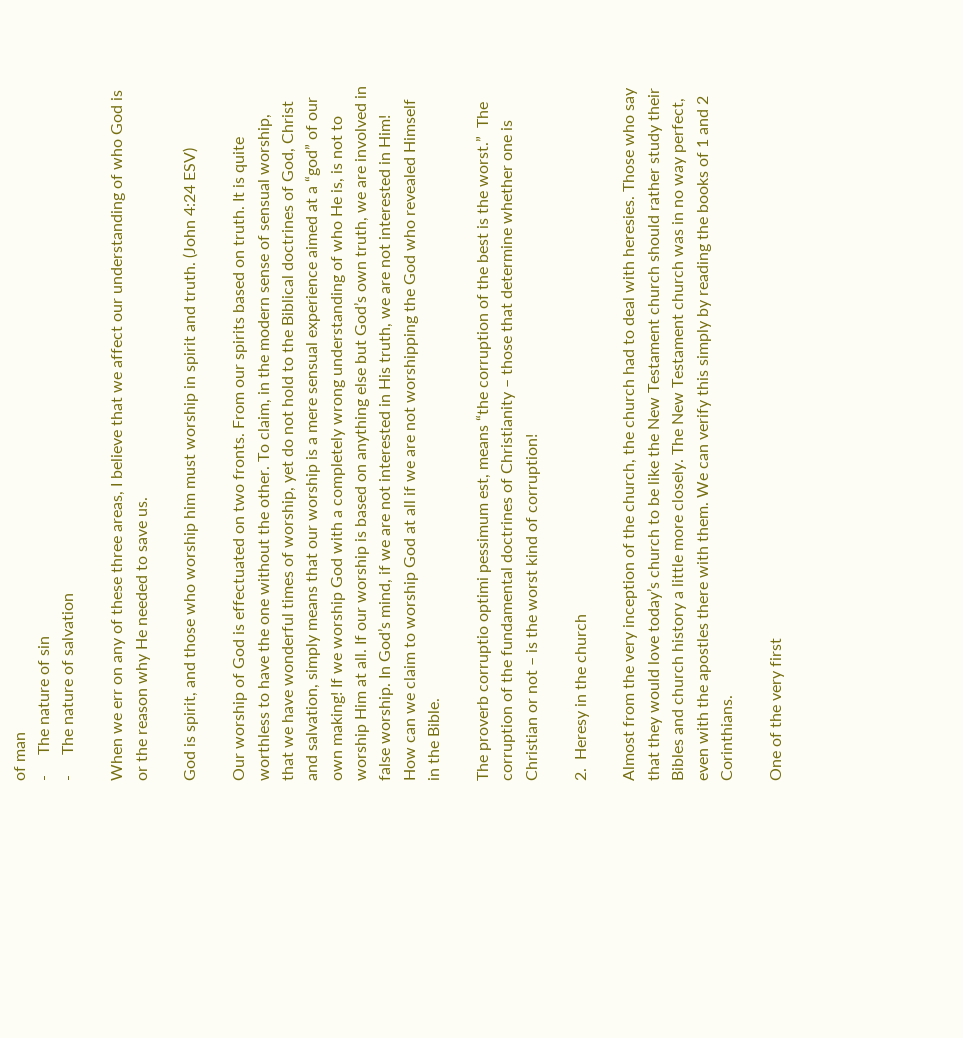of man
-     The nature of sin
-     The nature of salvation

When we err on any of these three areas, I believe that we affect our understanding of who God is or the reason why He needed to save us.

God is spirit, and those who worship him must worship in spirit and truth. (John 4:24 ESV)

Our worship of God is effectuated on two fronts. From our spirits based on truth. It is quite worthless to have the one without the other. To claim, in the modern sense of sensual worship, that we have wonderful times of worship, yet do not hold to the Biblical doctrines of God, Christ and salvation, simply means that our worship is a mere sensual experience aimed at a “god” of our own making! If we worship God with a completely wrong understanding of who He is, is not to worship Him at all. If our worship is based on anything else but God’s own truth, we are involved in false worship. In God’s mind, if we are not interested in His truth, we are not interested in Him! How can we claim to worship God at all if we are not worshipping the God who revealed Himself in the Bible.

The proverb corruptio optimi pessimum est, means “the corruption of the best is the worst.”  The corruption of the fundamental doctrines of Christianity – those that determine whether one is Christian or not – is the worst kind of corruption!

2.  Heresy in the church

Almost from the very inception of the church, the church had to deal with heresies. Those who say that they would love today’s church to be like the New Testament church should rather study their Bibles and church history a little more closely. The New Testament church was in no way perfect, even with the apostles there with them. We can verify this simply by reading the books of 1 and 2 Corinthians.

One of the very first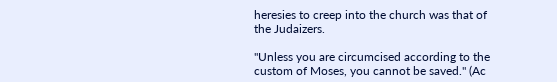heresies to creep into the church was that of the Judaizers.

"Unless you are circumcised according to the custom of Moses, you cannot be saved." (Ac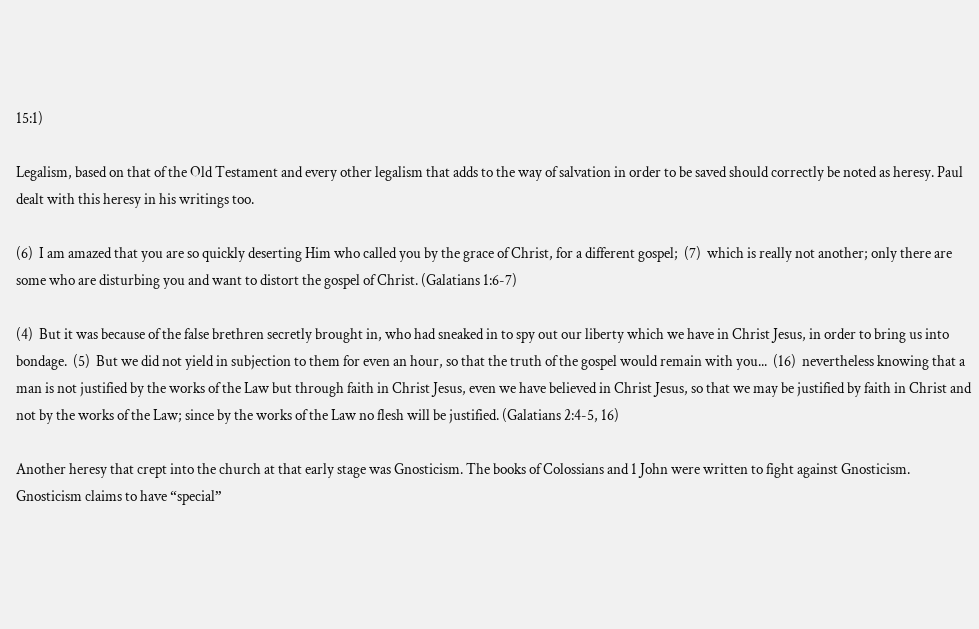15:1)

Legalism, based on that of the Old Testament and every other legalism that adds to the way of salvation in order to be saved should correctly be noted as heresy. Paul dealt with this heresy in his writings too.

(6)  I am amazed that you are so quickly deserting Him who called you by the grace of Christ, for a different gospel;  (7)  which is really not another; only there are some who are disturbing you and want to distort the gospel of Christ. (Galatians 1:6-7)

(4)  But it was because of the false brethren secretly brought in, who had sneaked in to spy out our liberty which we have in Christ Jesus, in order to bring us into bondage.  (5)  But we did not yield in subjection to them for even an hour, so that the truth of the gospel would remain with you...  (16)  nevertheless knowing that a man is not justified by the works of the Law but through faith in Christ Jesus, even we have believed in Christ Jesus, so that we may be justified by faith in Christ and not by the works of the Law; since by the works of the Law no flesh will be justified. (Galatians 2:4-5, 16)

Another heresy that crept into the church at that early stage was Gnosticism. The books of Colossians and 1 John were written to fight against Gnosticism. Gnosticism claims to have “special”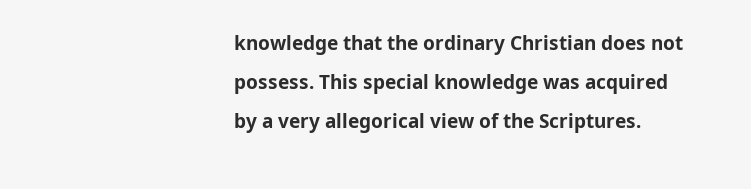knowledge that the ordinary Christian does not possess. This special knowledge was acquired by a very allegorical view of the Scriptures.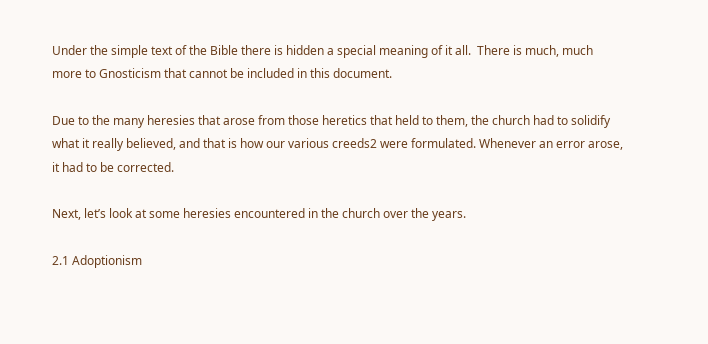Under the simple text of the Bible there is hidden a special meaning of it all.  There is much, much more to Gnosticism that cannot be included in this document.

Due to the many heresies that arose from those heretics that held to them, the church had to solidify what it really believed, and that is how our various creeds2 were formulated. Whenever an error arose, it had to be corrected.

Next, let’s look at some heresies encountered in the church over the years.

2.1 Adoptionism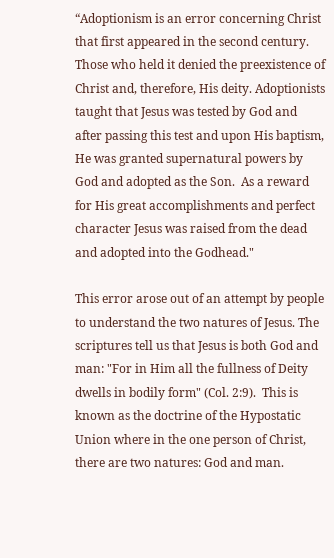“Adoptionism is an error concerning Christ that first appeared in the second century. Those who held it denied the preexistence of Christ and, therefore, His deity. Adoptionists taught that Jesus was tested by God and after passing this test and upon His baptism, He was granted supernatural powers by God and adopted as the Son.  As a reward for His great accomplishments and perfect character Jesus was raised from the dead and adopted into the Godhead."

This error arose out of an attempt by people to understand the two natures of Jesus. The scriptures tell us that Jesus is both God and man: "For in Him all the fullness of Deity dwells in bodily form" (Col. 2:9).  This is known as the doctrine of the Hypostatic Union where in the one person of Christ, there are two natures: God and man.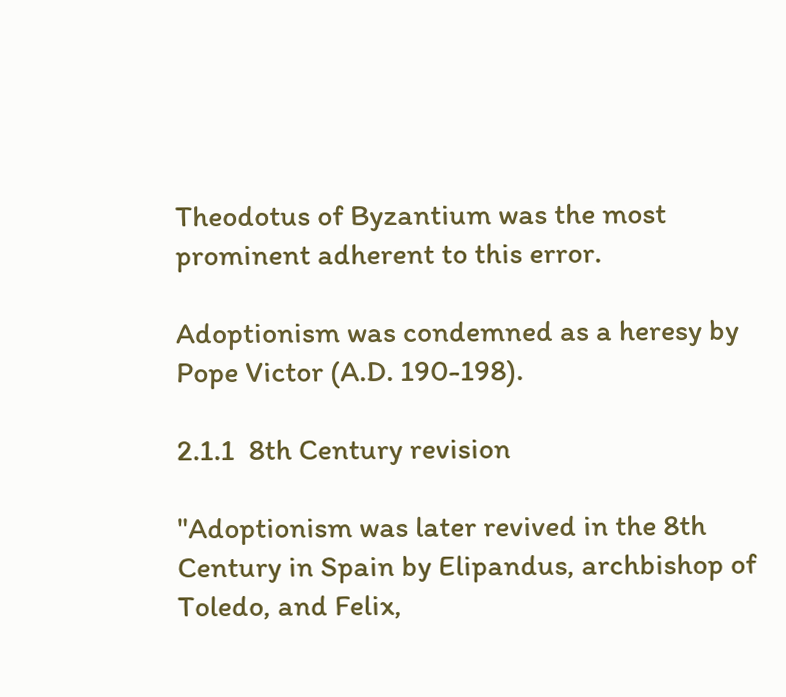Theodotus of Byzantium was the most prominent adherent to this error.

Adoptionism was condemned as a heresy by Pope Victor (A.D. 190-198).

2.1.1  8th Century revision

"Adoptionism was later revived in the 8th Century in Spain by Elipandus, archbishop of Toledo, and Felix,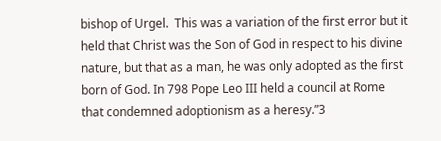bishop of Urgel.  This was a variation of the first error but it held that Christ was the Son of God in respect to his divine nature, but that as a man, he was only adopted as the first born of God. In 798 Pope Leo III held a council at Rome that condemned adoptionism as a heresy.”3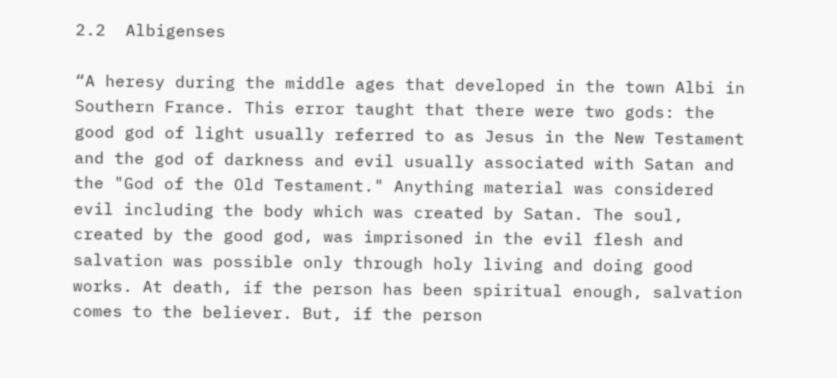2.2  Albigenses

“A heresy during the middle ages that developed in the town Albi in Southern France. This error taught that there were two gods: the good god of light usually referred to as Jesus in the New Testament and the god of darkness and evil usually associated with Satan and the "God of the Old Testament." Anything material was considered evil including the body which was created by Satan. The soul, created by the good god, was imprisoned in the evil flesh and salvation was possible only through holy living and doing good works. At death, if the person has been spiritual enough, salvation comes to the believer. But, if the person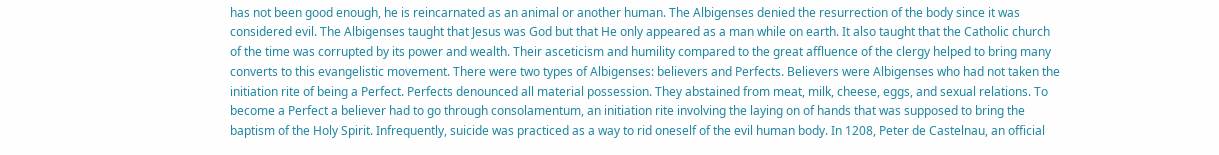has not been good enough, he is reincarnated as an animal or another human. The Albigenses denied the resurrection of the body since it was considered evil. The Albigenses taught that Jesus was God but that He only appeared as a man while on earth. It also taught that the Catholic church of the time was corrupted by its power and wealth. Their asceticism and humility compared to the great affluence of the clergy helped to bring many converts to this evangelistic movement. There were two types of Albigenses: believers and Perfects. Believers were Albigenses who had not taken the initiation rite of being a Perfect. Perfects denounced all material possession. They abstained from meat, milk, cheese, eggs, and sexual relations. To become a Perfect a believer had to go through consolamentum, an initiation rite involving the laying on of hands that was supposed to bring the baptism of the Holy Spirit. Infrequently, suicide was practiced as a way to rid oneself of the evil human body. In 1208, Peter de Castelnau, an official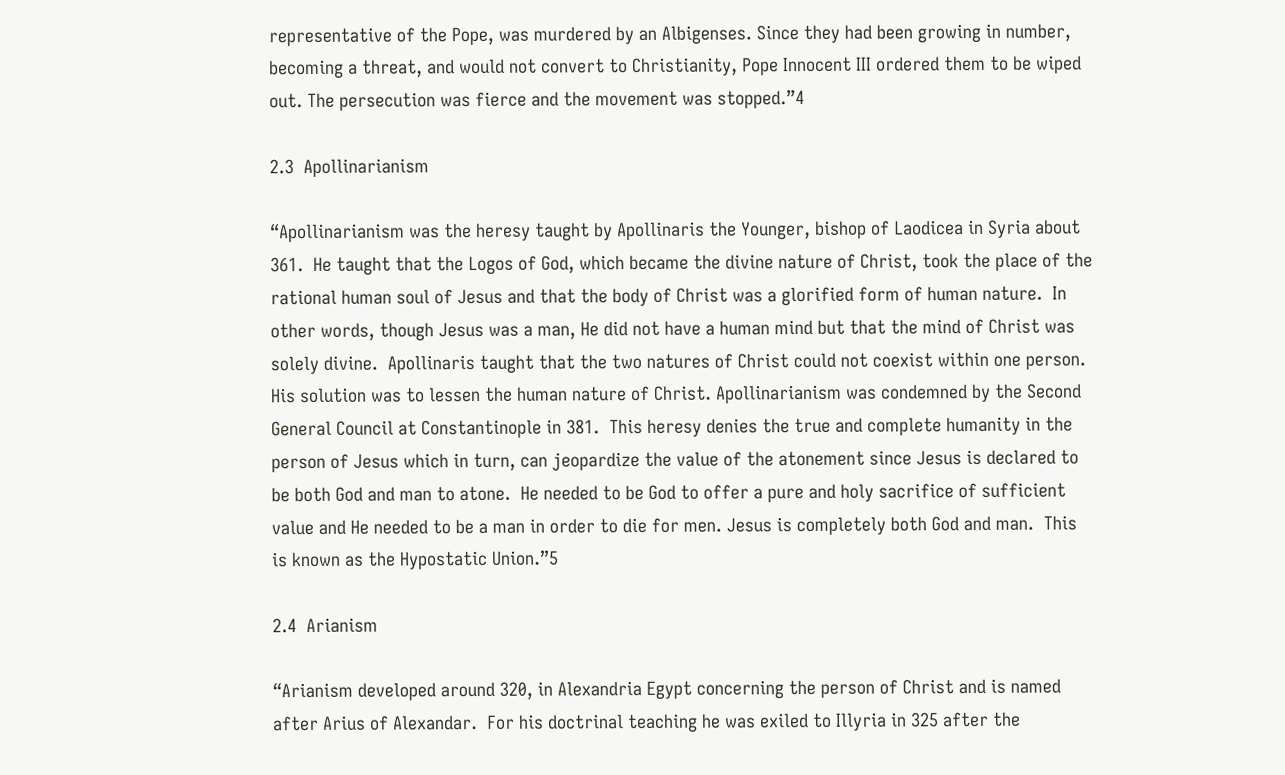representative of the Pope, was murdered by an Albigenses. Since they had been growing in number, becoming a threat, and would not convert to Christianity, Pope Innocent III ordered them to be wiped out. The persecution was fierce and the movement was stopped.”4

2.3  Apollinarianism

“Apollinarianism was the heresy taught by Apollinaris the Younger, bishop of Laodicea in Syria about 361.  He taught that the Logos of God, which became the divine nature of Christ, took the place of the rational human soul of Jesus and that the body of Christ was a glorified form of human nature.  In other words, though Jesus was a man, He did not have a human mind but that the mind of Christ was solely divine.  Apollinaris taught that the two natures of Christ could not coexist within one person.  His solution was to lessen the human nature of Christ. Apollinarianism was condemned by the Second General Council at Constantinople in 381.  This heresy denies the true and complete humanity in the person of Jesus which in turn, can jeopardize the value of the atonement since Jesus is declared to be both God and man to atone.  He needed to be God to offer a pure and holy sacrifice of sufficient value and He needed to be a man in order to die for men. Jesus is completely both God and man.  This is known as the Hypostatic Union.”5

2.4  Arianism

“Arianism developed around 320, in Alexandria Egypt concerning the person of Christ and is named after Arius of Alexandar.  For his doctrinal teaching he was exiled to Illyria in 325 after the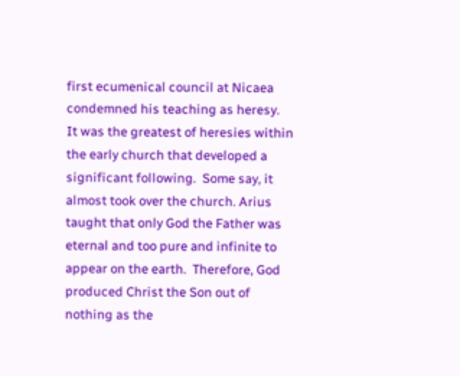first ecumenical council at Nicaea condemned his teaching as heresy.  It was the greatest of heresies within the early church that developed a significant following.  Some say, it almost took over the church. Arius taught that only God the Father was eternal and too pure and infinite to appear on the earth.  Therefore, God produced Christ the Son out of nothing as the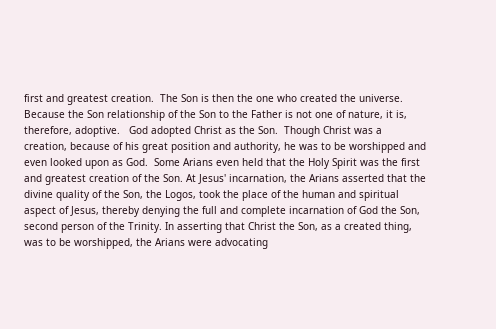first and greatest creation.  The Son is then the one who created the universe.  Because the Son relationship of the Son to the Father is not one of nature, it is, therefore, adoptive.   God adopted Christ as the Son.  Though Christ was a creation, because of his great position and authority, he was to be worshipped and even looked upon as God.  Some Arians even held that the Holy Spirit was the first and greatest creation of the Son. At Jesus' incarnation, the Arians asserted that the divine quality of the Son, the Logos, took the place of the human and spiritual aspect of Jesus, thereby denying the full and complete incarnation of God the Son, second person of the Trinity. In asserting that Christ the Son, as a created thing, was to be worshipped, the Arians were advocating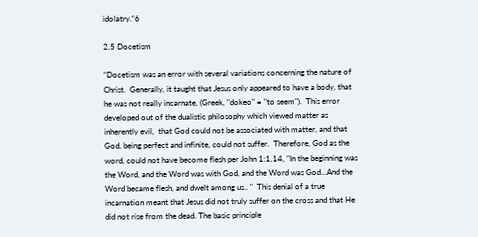idolatry.“6

2.5 Docetism

“Docetism was an error with several variations concerning the nature of Christ.  Generally, it taught that Jesus only appeared to have a body, that he was not really incarnate, (Greek, "dokeo" = "to seem").  This error developed out of the dualistic philosophy which viewed matter as inherently evil,  that God could not be associated with matter, and that God, being perfect and infinite, could not suffer.  Therefore, God as the word, could not have become flesh per John 1:1,14, "In the beginning was the Word, and the Word was with God, and the Word was God...And the Word became flesh, and dwelt among us.. "  This denial of a true incarnation meant that Jesus did not truly suffer on the cross and that He did not rise from the dead. The basic principle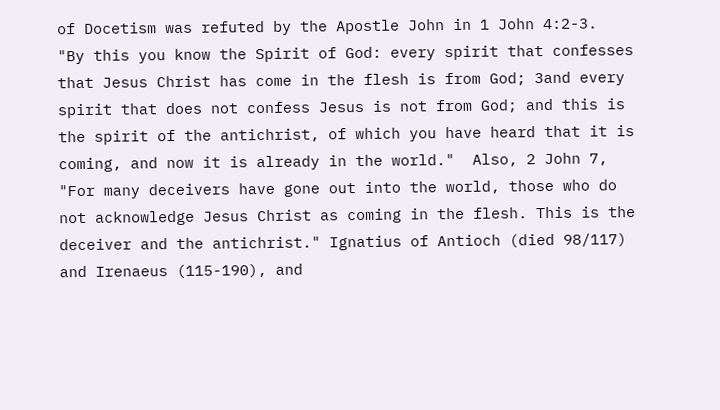of Docetism was refuted by the Apostle John in 1 John 4:2-3.  "By this you know the Spirit of God: every spirit that confesses that Jesus Christ has come in the flesh is from God; 3and every spirit that does not confess Jesus is not from God; and this is the spirit of the antichrist, of which you have heard that it is coming, and now it is already in the world."  Also, 2 John 7, "For many deceivers have gone out into the world, those who do not acknowledge Jesus Christ as coming in the flesh. This is the deceiver and the antichrist." Ignatius of Antioch (died 98/117) and Irenaeus (115-190), and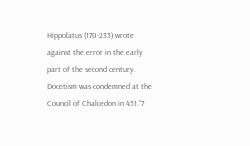Hippolatus (170-235) wrote against the error in the early part of the second century.  Docetism was condemned at the Council of Chalcedon in 451.”7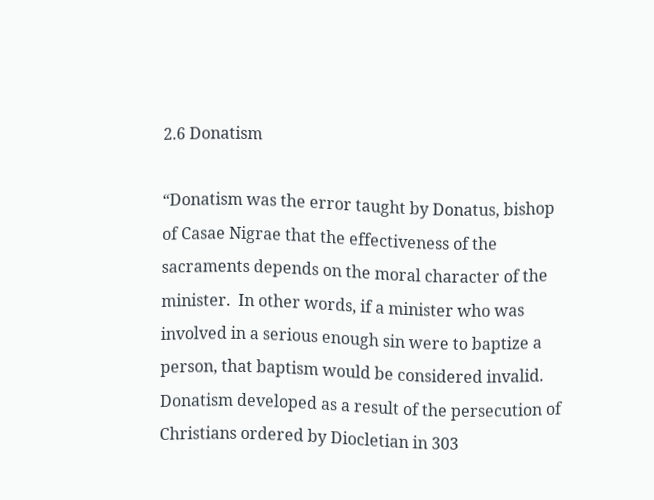2.6 Donatism

“Donatism was the error taught by Donatus, bishop of Casae Nigrae that the effectiveness of the sacraments depends on the moral character of the minister.  In other words, if a minister who was involved in a serious enough sin were to baptize a person, that baptism would be considered invalid. Donatism developed as a result of the persecution of Christians ordered by Diocletian in 303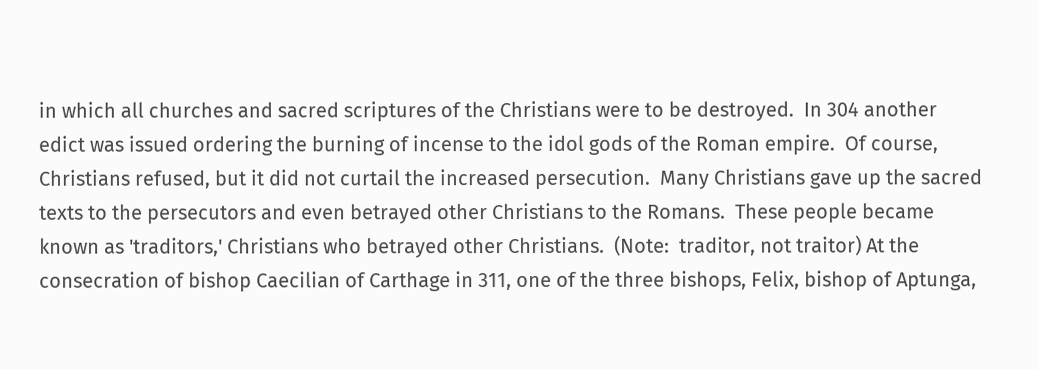in which all churches and sacred scriptures of the Christians were to be destroyed.  In 304 another edict was issued ordering the burning of incense to the idol gods of the Roman empire.  Of course, Christians refused, but it did not curtail the increased persecution.  Many Christians gave up the sacred texts to the persecutors and even betrayed other Christians to the Romans.  These people became known as 'traditors,' Christians who betrayed other Christians.  (Note:  traditor, not traitor) At the consecration of bishop Caecilian of Carthage in 311, one of the three bishops, Felix, bishop of Aptunga,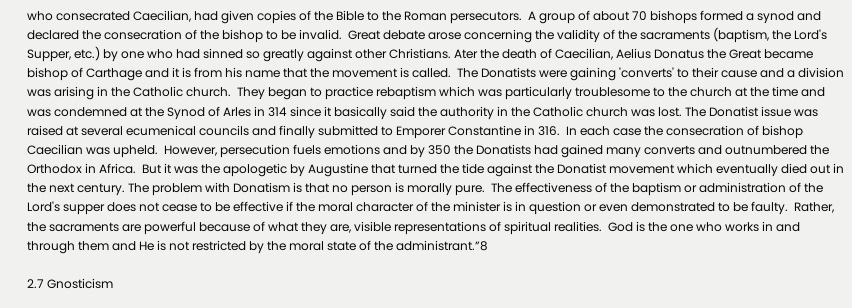who consecrated Caecilian, had given copies of the Bible to the Roman persecutors.  A group of about 70 bishops formed a synod and declared the consecration of the bishop to be invalid.  Great debate arose concerning the validity of the sacraments (baptism, the Lord's Supper, etc.) by one who had sinned so greatly against other Christians. Ater the death of Caecilian, Aelius Donatus the Great became bishop of Carthage and it is from his name that the movement is called.  The Donatists were gaining 'converts' to their cause and a division was arising in the Catholic church.  They began to practice rebaptism which was particularly troublesome to the church at the time and was condemned at the Synod of Arles in 314 since it basically said the authority in the Catholic church was lost. The Donatist issue was raised at several ecumenical councils and finally submitted to Emporer Constantine in 316.  In each case the consecration of bishop Caecilian was upheld.  However, persecution fuels emotions and by 350 the Donatists had gained many converts and outnumbered the Orthodox in Africa.  But it was the apologetic by Augustine that turned the tide against the Donatist movement which eventually died out in the next century. The problem with Donatism is that no person is morally pure.  The effectiveness of the baptism or administration of the Lord's supper does not cease to be effective if the moral character of the minister is in question or even demonstrated to be faulty.  Rather, the sacraments are powerful because of what they are, visible representations of spiritual realities.  God is the one who works in and through them and He is not restricted by the moral state of the administrant.”8

2.7 Gnosticism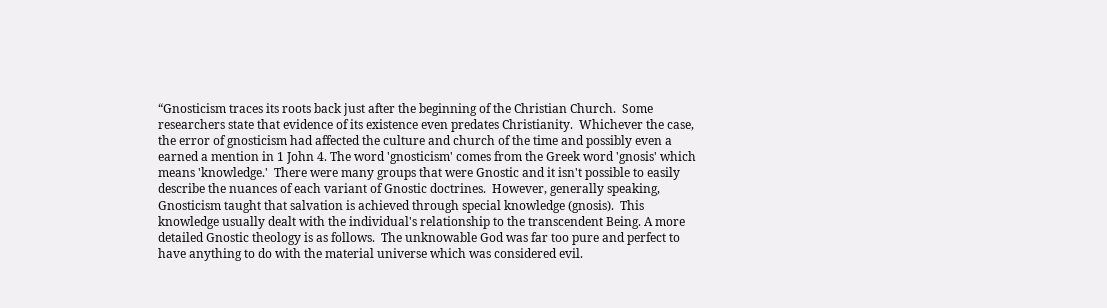“Gnosticism traces its roots back just after the beginning of the Christian Church.  Some researchers state that evidence of its existence even predates Christianity.  Whichever the case, the error of gnosticism had affected the culture and church of the time and possibly even a earned a mention in 1 John 4. The word 'gnosticism' comes from the Greek word 'gnosis' which means 'knowledge.'  There were many groups that were Gnostic and it isn't possible to easily describe the nuances of each variant of Gnostic doctrines.  However, generally speaking, Gnosticism taught that salvation is achieved through special knowledge (gnosis).  This knowledge usually dealt with the individual's relationship to the transcendent Being. A more detailed Gnostic theology is as follows.  The unknowable God was far too pure and perfect to have anything to do with the material universe which was considered evil.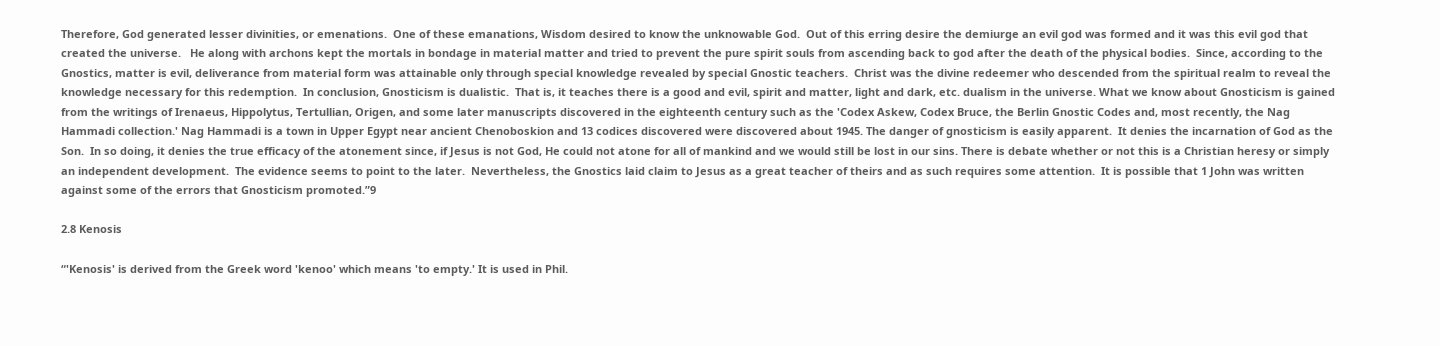Therefore, God generated lesser divinities, or emenations.  One of these emanations, Wisdom desired to know the unknowable God.  Out of this erring desire the demiurge an evil god was formed and it was this evil god that created the universe.   He along with archons kept the mortals in bondage in material matter and tried to prevent the pure spirit souls from ascending back to god after the death of the physical bodies.  Since, according to the Gnostics, matter is evil, deliverance from material form was attainable only through special knowledge revealed by special Gnostic teachers.  Christ was the divine redeemer who descended from the spiritual realm to reveal the knowledge necessary for this redemption.  In conclusion, Gnosticism is dualistic.  That is, it teaches there is a good and evil, spirit and matter, light and dark, etc. dualism in the universe. What we know about Gnosticism is gained from the writings of Irenaeus, Hippolytus, Tertullian, Origen, and some later manuscripts discovered in the eighteenth century such as the 'Codex Askew, Codex Bruce, the Berlin Gnostic Codes and, most recently, the Nag Hammadi collection.' Nag Hammadi is a town in Upper Egypt near ancient Chenoboskion and 13 codices discovered were discovered about 1945. The danger of gnosticism is easily apparent.  It denies the incarnation of God as the Son.  In so doing, it denies the true efficacy of the atonement since, if Jesus is not God, He could not atone for all of mankind and we would still be lost in our sins. There is debate whether or not this is a Christian heresy or simply an independent development.  The evidence seems to point to the later.  Nevertheless, the Gnostics laid claim to Jesus as a great teacher of theirs and as such requires some attention.  It is possible that 1 John was written against some of the errors that Gnosticism promoted.”9

2.8 Kenosis

“'Kenosis' is derived from the Greek word 'kenoo' which means 'to empty.' It is used in Phil.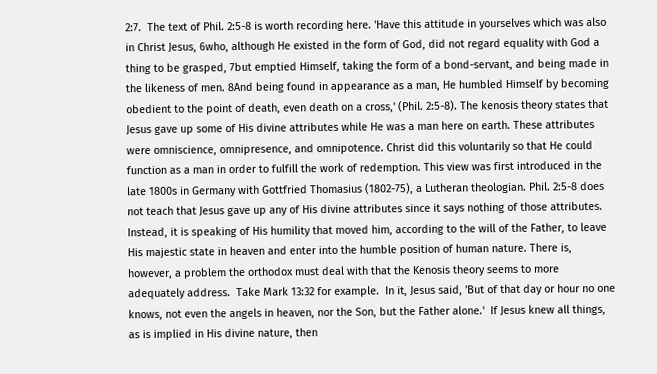2:7.  The text of Phil. 2:5-8 is worth recording here. 'Have this attitude in yourselves which was also in Christ Jesus, 6who, although He existed in the form of God, did not regard equality with God a thing to be grasped, 7but emptied Himself, taking the form of a bond-servant, and being made in the likeness of men. 8And being found in appearance as a man, He humbled Himself by becoming obedient to the point of death, even death on a cross,' (Phil. 2:5-8). The kenosis theory states that Jesus gave up some of His divine attributes while He was a man here on earth. These attributes were omniscience, omnipresence, and omnipotence. Christ did this voluntarily so that He could function as a man in order to fulfill the work of redemption. This view was first introduced in the late 1800s in Germany with Gottfried Thomasius (1802-75), a Lutheran theologian. Phil. 2:5-8 does not teach that Jesus gave up any of His divine attributes since it says nothing of those attributes. Instead, it is speaking of His humility that moved him, according to the will of the Father, to leave His majestic state in heaven and enter into the humble position of human nature. There is, however, a problem the orthodox must deal with that the Kenosis theory seems to more adequately address.  Take Mark 13:32 for example.  In it, Jesus said, 'But of that day or hour no one knows, not even the angels in heaven, nor the Son, but the Father alone.'  If Jesus knew all things, as is implied in His divine nature, then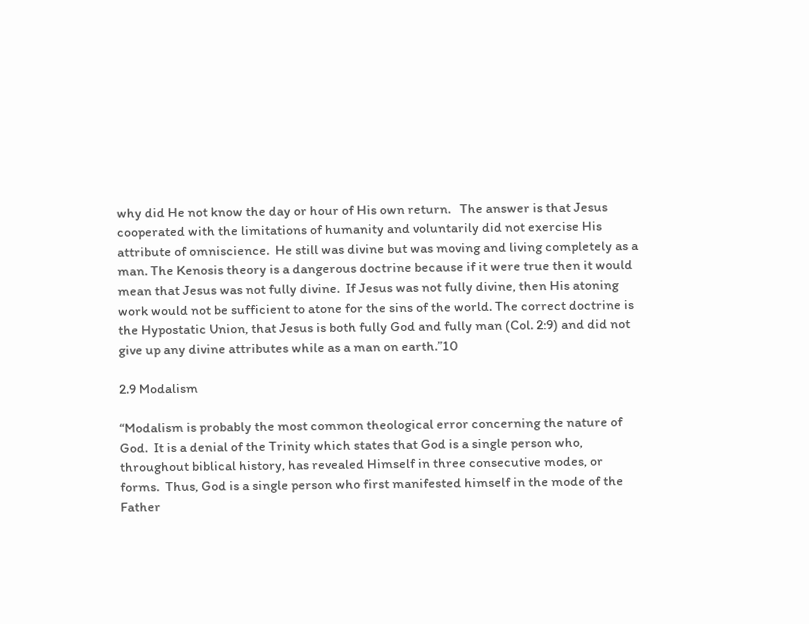why did He not know the day or hour of His own return.   The answer is that Jesus cooperated with the limitations of humanity and voluntarily did not exercise His attribute of omniscience.  He still was divine but was moving and living completely as a man. The Kenosis theory is a dangerous doctrine because if it were true then it would mean that Jesus was not fully divine.  If Jesus was not fully divine, then His atoning work would not be sufficient to atone for the sins of the world. The correct doctrine is the Hypostatic Union, that Jesus is both fully God and fully man (Col. 2:9) and did not give up any divine attributes while as a man on earth.”10

2.9 Modalism

“Modalism is probably the most common theological error concerning the nature of God.  It is a denial of the Trinity which states that God is a single person who, throughout biblical history, has revealed Himself in three consecutive modes, or forms.  Thus, God is a single person who first manifested himself in the mode of the Father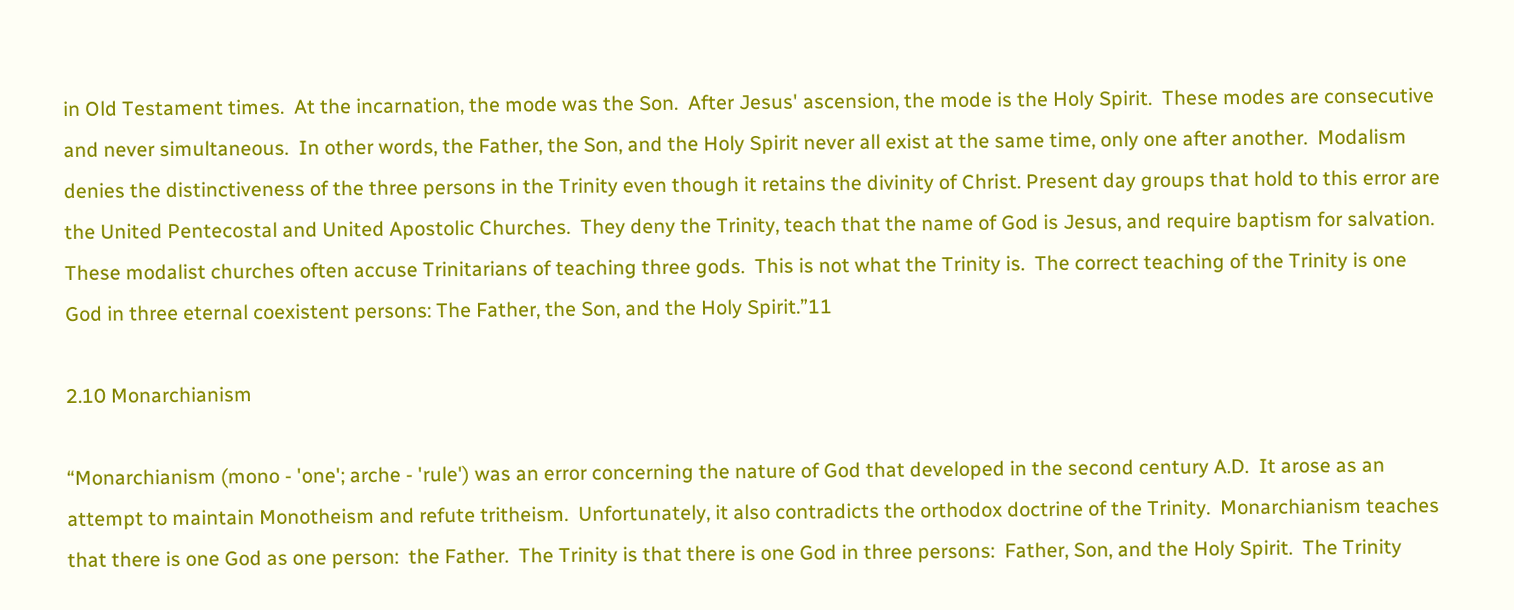in Old Testament times.  At the incarnation, the mode was the Son.  After Jesus' ascension, the mode is the Holy Spirit.  These modes are consecutive and never simultaneous.  In other words, the Father, the Son, and the Holy Spirit never all exist at the same time, only one after another.  Modalism denies the distinctiveness of the three persons in the Trinity even though it retains the divinity of Christ. Present day groups that hold to this error are the United Pentecostal and United Apostolic Churches.  They deny the Trinity, teach that the name of God is Jesus, and require baptism for salvation.  These modalist churches often accuse Trinitarians of teaching three gods.  This is not what the Trinity is.  The correct teaching of the Trinity is one God in three eternal coexistent persons: The Father, the Son, and the Holy Spirit.”11

2.10 Monarchianism

“Monarchianism (mono - 'one'; arche - 'rule') was an error concerning the nature of God that developed in the second century A.D.  It arose as an attempt to maintain Monotheism and refute tritheism.  Unfortunately, it also contradicts the orthodox doctrine of the Trinity.  Monarchianism teaches that there is one God as one person:  the Father.  The Trinity is that there is one God in three persons:  Father, Son, and the Holy Spirit.  The Trinity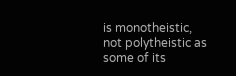is monotheistic, not polytheistic as some of its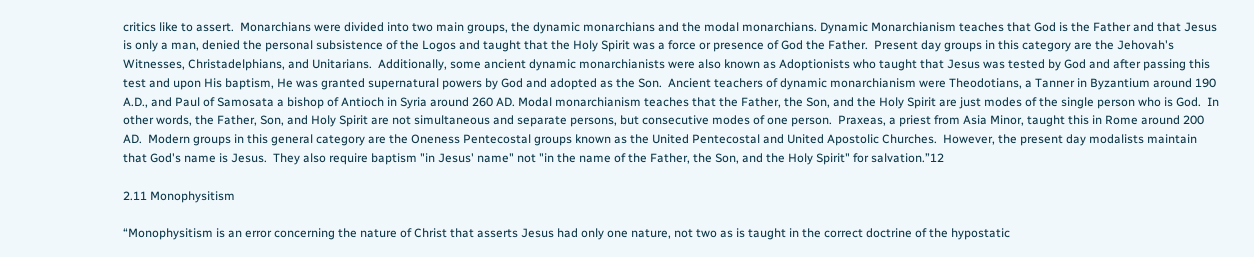critics like to assert.  Monarchians were divided into two main groups, the dynamic monarchians and the modal monarchians. Dynamic Monarchianism teaches that God is the Father and that Jesus is only a man, denied the personal subsistence of the Logos and taught that the Holy Spirit was a force or presence of God the Father.  Present day groups in this category are the Jehovah's Witnesses, Christadelphians, and Unitarians.  Additionally, some ancient dynamic monarchianists were also known as Adoptionists who taught that Jesus was tested by God and after passing this test and upon His baptism, He was granted supernatural powers by God and adopted as the Son.  Ancient teachers of dynamic monarchianism were Theodotians, a Tanner in Byzantium around 190 A.D., and Paul of Samosata a bishop of Antioch in Syria around 260 AD. Modal monarchianism teaches that the Father, the Son, and the Holy Spirit are just modes of the single person who is God.  In other words, the Father, Son, and Holy Spirit are not simultaneous and separate persons, but consecutive modes of one person.  Praxeas, a priest from Asia Minor, taught this in Rome around 200 AD.  Modern groups in this general category are the Oneness Pentecostal groups known as the United Pentecostal and United Apostolic Churches.  However, the present day modalists maintain that God's name is Jesus.  They also require baptism "in Jesus' name" not "in the name of the Father, the Son, and the Holy Spirit" for salvation.”12

2.11 Monophysitism

“Monophysitism is an error concerning the nature of Christ that asserts Jesus had only one nature, not two as is taught in the correct doctrine of the hypostatic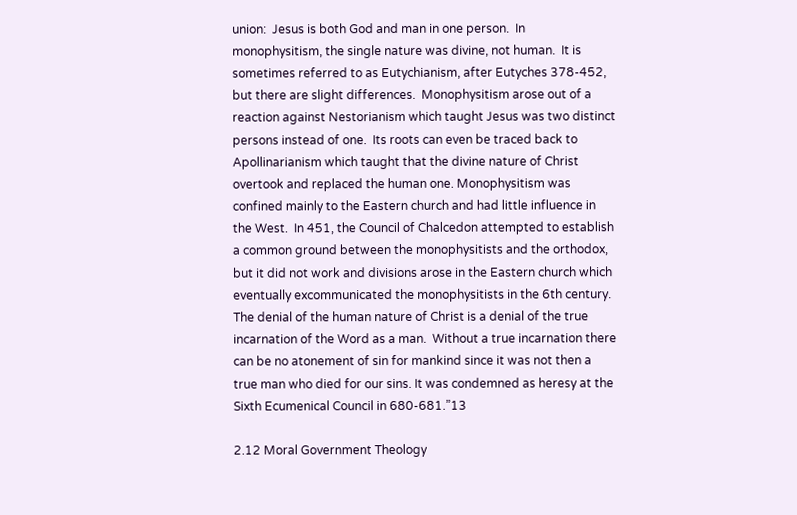union:  Jesus is both God and man in one person.  In monophysitism, the single nature was divine, not human.  It is sometimes referred to as Eutychianism, after Eutyches 378-452, but there are slight differences.  Monophysitism arose out of a reaction against Nestorianism which taught Jesus was two distinct persons instead of one.  Its roots can even be traced back to Apollinarianism which taught that the divine nature of Christ overtook and replaced the human one. Monophysitism was confined mainly to the Eastern church and had little influence in the West.  In 451, the Council of Chalcedon attempted to establish a common ground between the monophysitists and the orthodox, but it did not work and divisions arose in the Eastern church which eventually excommunicated the monophysitists in the 6th century. The denial of the human nature of Christ is a denial of the true incarnation of the Word as a man.  Without a true incarnation there can be no atonement of sin for mankind since it was not then a true man who died for our sins. It was condemned as heresy at the Sixth Ecumenical Council in 680-681.”13

2.12 Moral Government Theology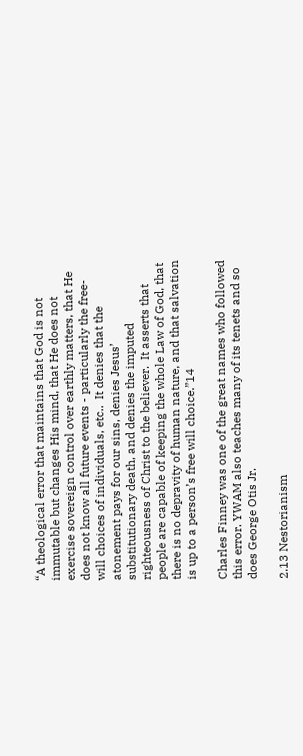“A theological error that maintains that God is not immutable but changes His mind, that He does not exercise sovereign control over earthly matters, that He does not know all future events - particularly the free-will choices of individuals, etc..  It denies that the atonement pays for our sins, denies Jesus’ substitutionary death, and denies the imputed righteousness of Christ to the believer.  It asserts that people are capable of keeping the whole Law of God, that there is no depravity of human nature, and that salvation is up to a person’s free will choice.”14

Charles Finney was one of the great names who followed this error. YWAM also teaches many of its tenets and so does George Otis Jr.

2.13 Nestorianism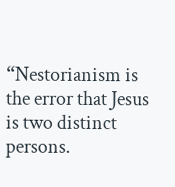“Nestorianism is the error that Jesus is two distinct persons.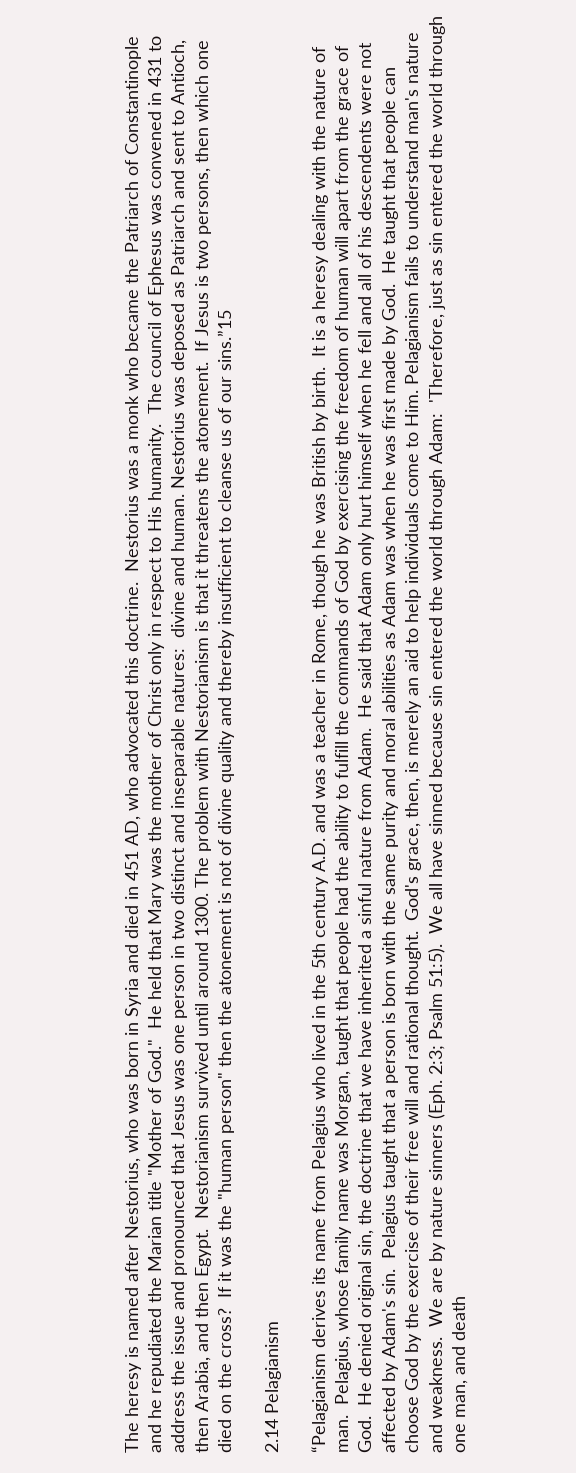The heresy is named after Nestorius, who was born in Syria and died in 451 AD, who advocated this doctrine.  Nestorius was a monk who became the Patriarch of Constantinople and he repudiated the Marian title "Mother of God."  He held that Mary was the mother of Christ only in respect to His humanity.  The council of Ephesus was convened in 431 to address the issue and pronounced that Jesus was one person in two distinct and inseparable natures:  divine and human. Nestorius was deposed as Patriarch and sent to Antioch, then Arabia, and then Egypt.  Nestorianism survived until around 1300. The problem with Nestorianism is that it threatens the atonement.  If Jesus is two persons, then which one died on the cross?  If it was the "human person" then the atonement is not of divine quality and thereby insufficient to cleanse us of our sins.”15

2.14 Pelagianism

“Pelagianism derives its name from Pelagius who lived in the 5th century A.D. and was a teacher in Rome, though he was British by birth.  It is a heresy dealing with the nature of man.  Pelagius, whose family name was Morgan, taught that people had the ability to fulfill the commands of God by exercising the freedom of human will apart from the grace of God.  He denied original sin, the doctrine that we have inherited a sinful nature from Adam.  He said that Adam only hurt himself when he fell and all of his descendents were not affected by Adam's sin.  Pelagius taught that a person is born with the same purity and moral abilities as Adam was when he was first made by God.  He taught that people can choose God by the exercise of their free will and rational thought.  God's grace, then, is merely an aid to help individuals come to Him. Pelagianism fails to understand man's nature and weakness.  We are by nature sinners (Eph. 2:3; Psalm 51:5).  We all have sinned because sin entered the world through Adam:  'Therefore, just as sin entered the world through one man, and death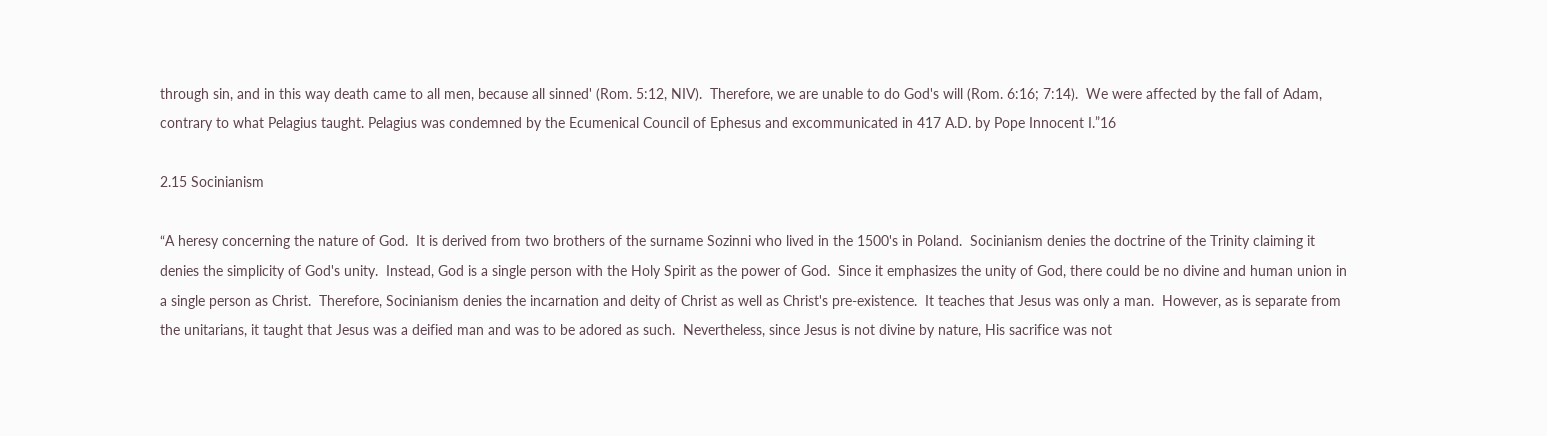through sin, and in this way death came to all men, because all sinned' (Rom. 5:12, NIV).  Therefore, we are unable to do God's will (Rom. 6:16; 7:14).  We were affected by the fall of Adam, contrary to what Pelagius taught. Pelagius was condemned by the Ecumenical Council of Ephesus and excommunicated in 417 A.D. by Pope Innocent I.”16

2.15 Socinianism

“A heresy concerning the nature of God.  It is derived from two brothers of the surname Sozinni who lived in the 1500's in Poland.  Socinianism denies the doctrine of the Trinity claiming it denies the simplicity of God's unity.  Instead, God is a single person with the Holy Spirit as the power of God.  Since it emphasizes the unity of God, there could be no divine and human union in a single person as Christ.  Therefore, Socinianism denies the incarnation and deity of Christ as well as Christ's pre-existence.  It teaches that Jesus was only a man.  However, as is separate from the unitarians, it taught that Jesus was a deified man and was to be adored as such.  Nevertheless, since Jesus is not divine by nature, His sacrifice was not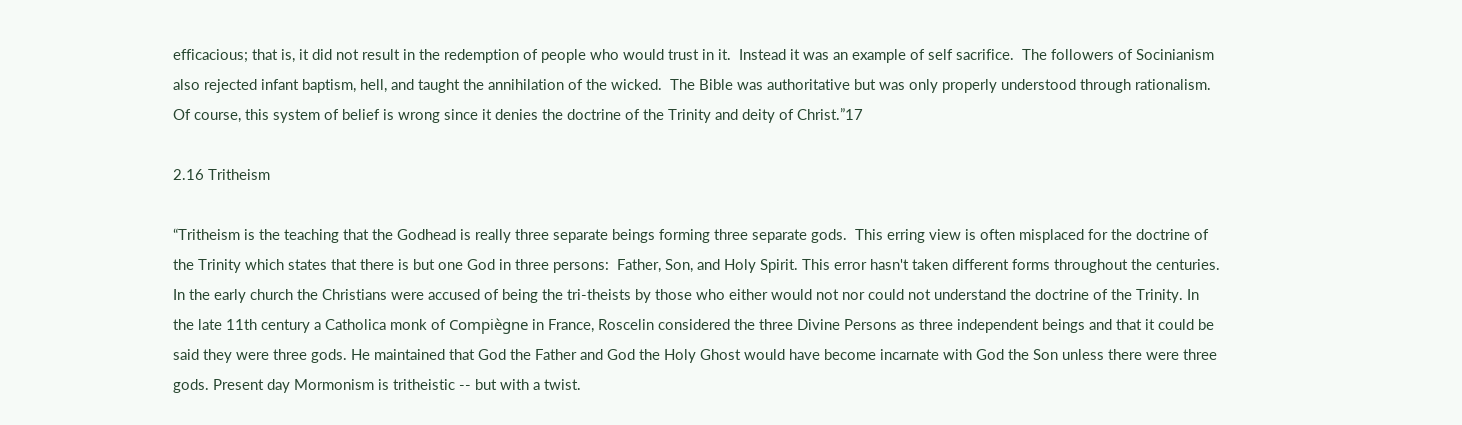efficacious; that is, it did not result in the redemption of people who would trust in it.  Instead it was an example of self sacrifice.  The followers of Socinianism also rejected infant baptism, hell, and taught the annihilation of the wicked.  The Bible was authoritative but was only properly understood through rationalism.  Of course, this system of belief is wrong since it denies the doctrine of the Trinity and deity of Christ.”17

2.16 Tritheism

“Tritheism is the teaching that the Godhead is really three separate beings forming three separate gods.  This erring view is often misplaced for the doctrine of the Trinity which states that there is but one God in three persons:  Father, Son, and Holy Spirit. This error hasn't taken different forms throughout the centuries. In the early church the Christians were accused of being the tri-theists by those who either would not nor could not understand the doctrine of the Trinity. In the late 11th century a Catholica monk of Compiègne in France, Roscelin considered the three Divine Persons as three independent beings and that it could be said they were three gods. He maintained that God the Father and God the Holy Ghost would have become incarnate with God the Son unless there were three gods. Present day Mormonism is tritheistic -- but with a twist.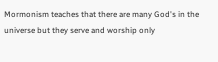Mormonism teaches that there are many God's in the universe but they serve and worship only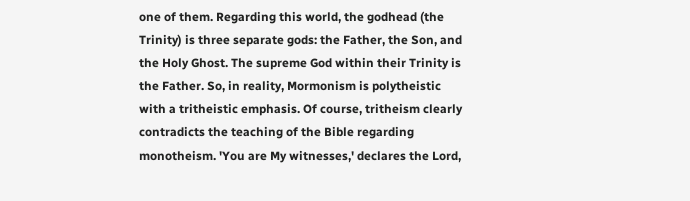one of them. Regarding this world, the godhead (the Trinity) is three separate gods: the Father, the Son, and the Holy Ghost. The supreme God within their Trinity is the Father. So, in reality, Mormonism is polytheistic with a tritheistic emphasis. Of course, tritheism clearly contradicts the teaching of the Bible regarding monotheism. 'You are My witnesses,' declares the Lord,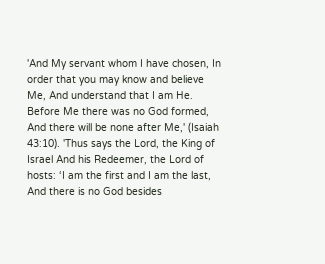'And My servant whom I have chosen, In order that you may know and believe Me, And understand that I am He. Before Me there was no God formed, And there will be none after Me,' (Isaiah 43:10). 'Thus says the Lord, the King of Israel And his Redeemer, the Lord of hosts: ‘I am the first and I am the last, And there is no God besides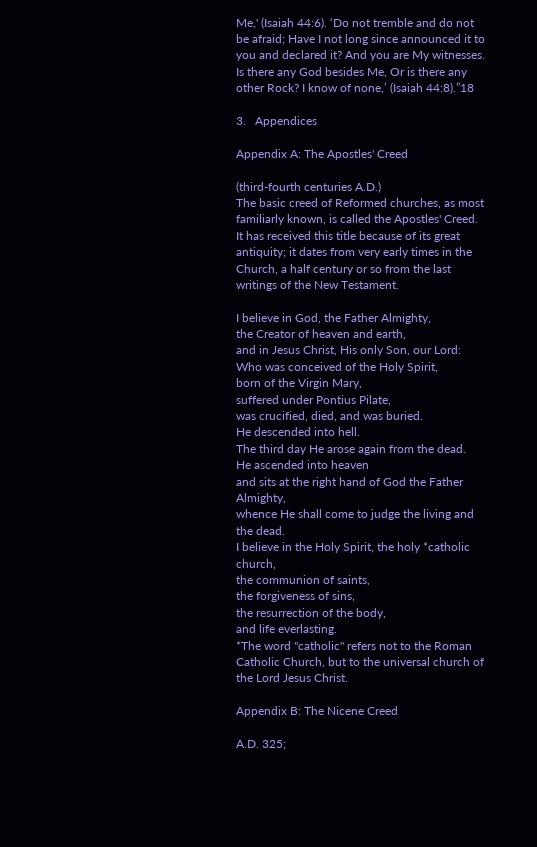Me,' (Isaiah 44:6). ‘Do not tremble and do not be afraid; Have I not long since announced it to you and declared it? And you are My witnesses. Is there any God besides Me, Or is there any other Rock? I know of none,’ (Isaiah 44:8).”18

3.   Appendices

Appendix A: The Apostles' Creed

(third-fourth centuries A.D.)
The basic creed of Reformed churches, as most familiarly known, is called the Apostles' Creed. It has received this title because of its great antiquity; it dates from very early times in the Church, a half century or so from the last writings of the New Testament.

I believe in God, the Father Almighty,
the Creator of heaven and earth,
and in Jesus Christ, His only Son, our Lord:
Who was conceived of the Holy Spirit,
born of the Virgin Mary,
suffered under Pontius Pilate,
was crucified, died, and was buried.
He descended into hell.
The third day He arose again from the dead.
He ascended into heaven
and sits at the right hand of God the Father Almighty,
whence He shall come to judge the living and the dead.
I believe in the Holy Spirit, the holy *catholic church,
the communion of saints,
the forgiveness of sins,
the resurrection of the body,
and life everlasting.
*The word "catholic" refers not to the Roman Catholic Church, but to the universal church of the Lord Jesus Christ.

Appendix B: The Nicene Creed

A.D. 325;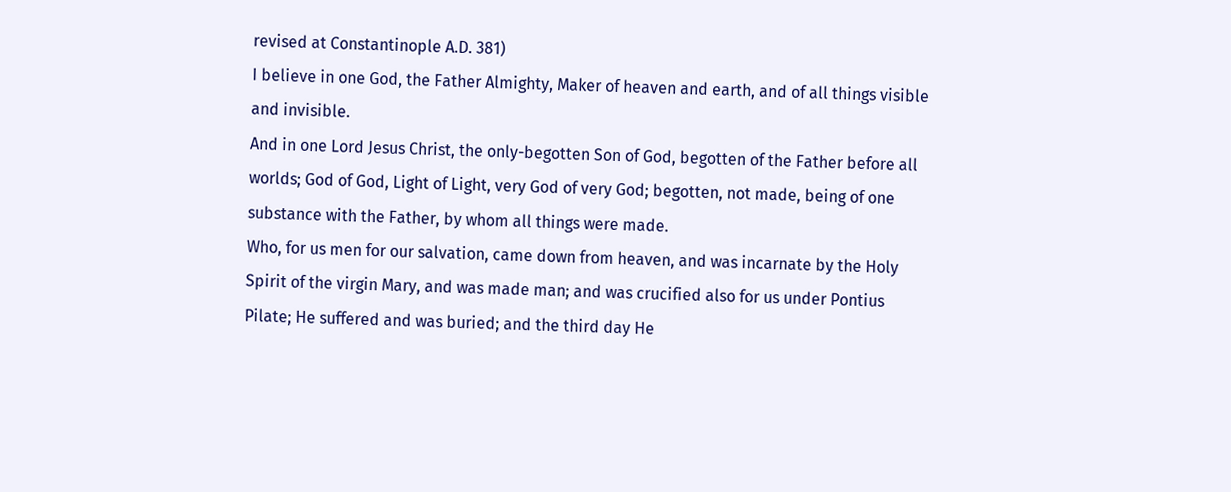revised at Constantinople A.D. 381)
I believe in one God, the Father Almighty, Maker of heaven and earth, and of all things visible and invisible.
And in one Lord Jesus Christ, the only-begotten Son of God, begotten of the Father before all worlds; God of God, Light of Light, very God of very God; begotten, not made, being of one substance with the Father, by whom all things were made.
Who, for us men for our salvation, came down from heaven, and was incarnate by the Holy Spirit of the virgin Mary, and was made man; and was crucified also for us under Pontius Pilate; He suffered and was buried; and the third day He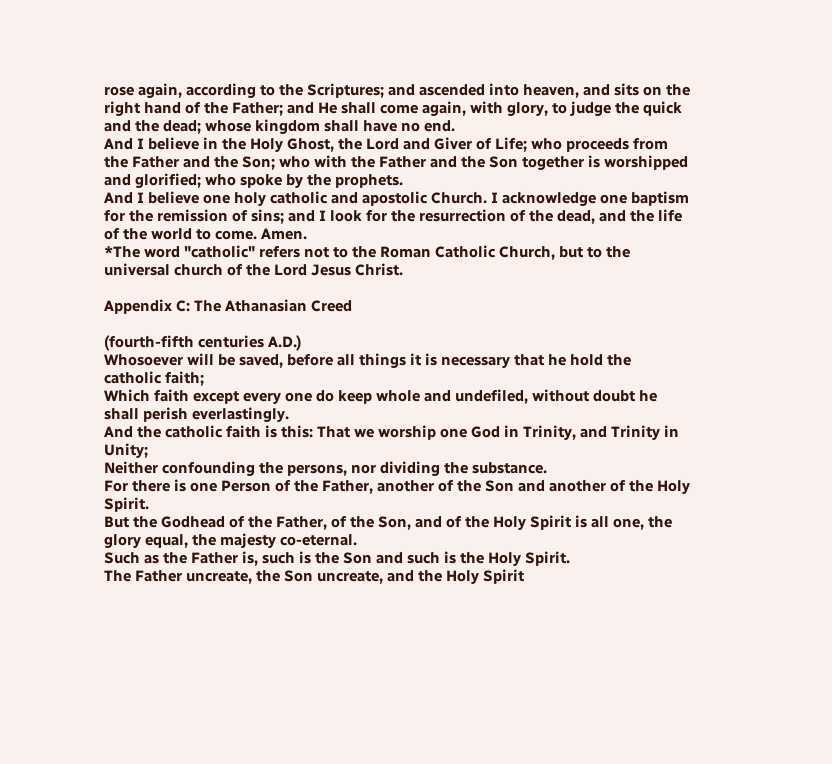rose again, according to the Scriptures; and ascended into heaven, and sits on the right hand of the Father; and He shall come again, with glory, to judge the quick and the dead; whose kingdom shall have no end.
And I believe in the Holy Ghost, the Lord and Giver of Life; who proceeds from the Father and the Son; who with the Father and the Son together is worshipped and glorified; who spoke by the prophets.
And I believe one holy catholic and apostolic Church. I acknowledge one baptism for the remission of sins; and I look for the resurrection of the dead, and the life of the world to come. Amen.
*The word "catholic" refers not to the Roman Catholic Church, but to the universal church of the Lord Jesus Christ.

Appendix C: The Athanasian Creed

(fourth-fifth centuries A.D.)
Whosoever will be saved, before all things it is necessary that he hold the catholic faith;
Which faith except every one do keep whole and undefiled, without doubt he shall perish everlastingly.
And the catholic faith is this: That we worship one God in Trinity, and Trinity in Unity;
Neither confounding the persons, nor dividing the substance.
For there is one Person of the Father, another of the Son and another of the Holy Spirit.
But the Godhead of the Father, of the Son, and of the Holy Spirit is all one, the glory equal, the majesty co-eternal.
Such as the Father is, such is the Son and such is the Holy Spirit.
The Father uncreate, the Son uncreate, and the Holy Spirit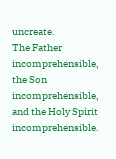uncreate.
The Father incomprehensible, the Son incomprehensible, and the Holy Spirit incomprehensible.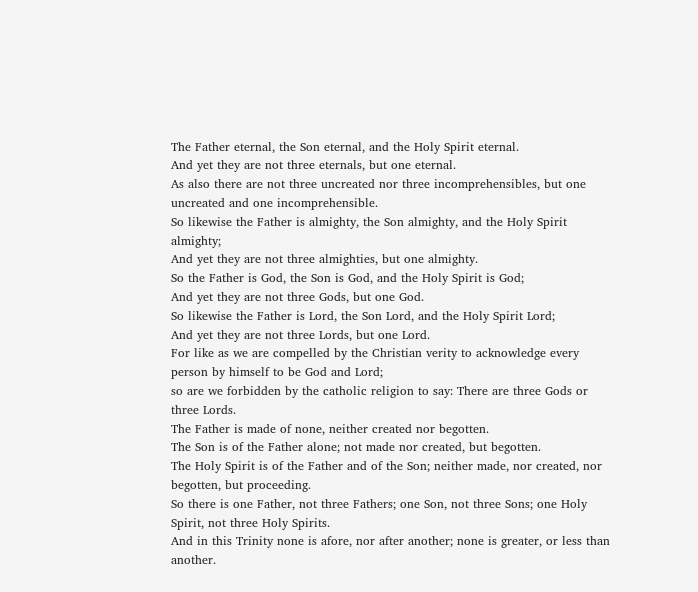The Father eternal, the Son eternal, and the Holy Spirit eternal.
And yet they are not three eternals, but one eternal.
As also there are not three uncreated nor three incomprehensibles, but one uncreated and one incomprehensible.
So likewise the Father is almighty, the Son almighty, and the Holy Spirit almighty;
And yet they are not three almighties, but one almighty.
So the Father is God, the Son is God, and the Holy Spirit is God;
And yet they are not three Gods, but one God.
So likewise the Father is Lord, the Son Lord, and the Holy Spirit Lord;
And yet they are not three Lords, but one Lord.
For like as we are compelled by the Christian verity to acknowledge every person by himself to be God and Lord;
so are we forbidden by the catholic religion to say: There are three Gods or three Lords.
The Father is made of none, neither created nor begotten.
The Son is of the Father alone; not made nor created, but begotten.
The Holy Spirit is of the Father and of the Son; neither made, nor created, nor begotten, but proceeding.
So there is one Father, not three Fathers; one Son, not three Sons; one Holy Spirit, not three Holy Spirits.
And in this Trinity none is afore, nor after another; none is greater, or less than another.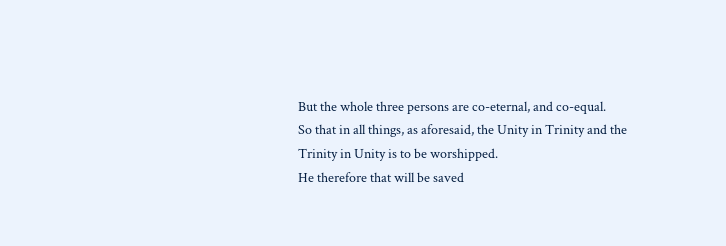But the whole three persons are co-eternal, and co-equal.
So that in all things, as aforesaid, the Unity in Trinity and the Trinity in Unity is to be worshipped.
He therefore that will be saved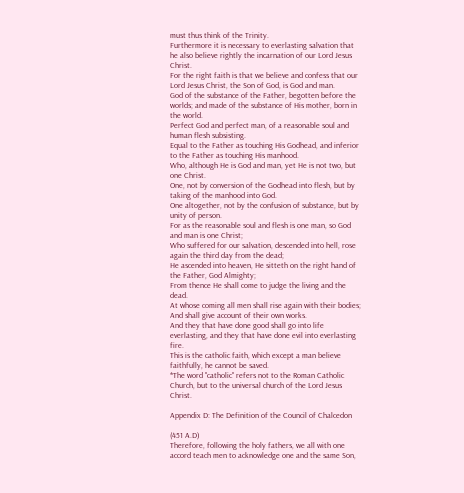must thus think of the Trinity.
Furthermore it is necessary to everlasting salvation that he also believe rightly the incarnation of our Lord Jesus Christ.
For the right faith is that we believe and confess that our Lord Jesus Christ, the Son of God, is God and man.
God of the substance of the Father, begotten before the worlds; and made of the substance of His mother, born in the world.
Perfect God and perfect man, of a reasonable soul and human flesh subsisting.
Equal to the Father as touching His Godhead, and inferior to the Father as touching His manhood.
Who, although He is God and man, yet He is not two, but one Christ.
One, not by conversion of the Godhead into flesh, but by taking of the manhood into God.
One altogether, not by the confusion of substance, but by unity of person.
For as the reasonable soul and flesh is one man, so God and man is one Christ;
Who suffered for our salvation, descended into hell, rose again the third day from the dead;
He ascended into heaven, He sitteth on the right hand of the Father, God Almighty;
From thence He shall come to judge the living and the dead.
At whose coming all men shall rise again with their bodies;
And shall give account of their own works.
And they that have done good shall go into life everlasting, and they that have done evil into everlasting fire.
This is the catholic faith, which except a man believe faithfully, he cannot be saved.
*The word "catholic" refers not to the Roman Catholic Church, but to the universal church of the Lord Jesus Christ.

Appendix D: The Definition of the Council of Chalcedon

(451 A.D)
Therefore, following the holy fathers, we all with one accord teach men to acknowledge one and the same Son,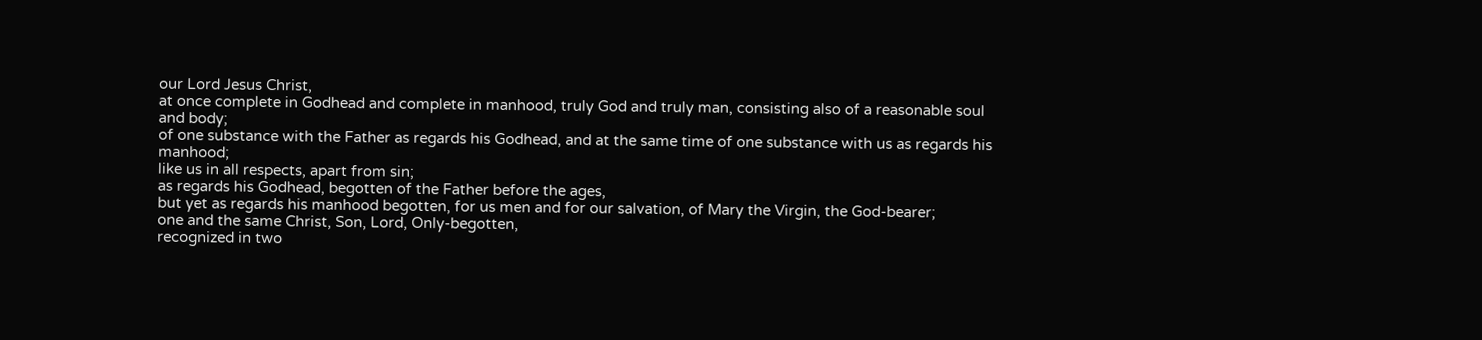our Lord Jesus Christ,
at once complete in Godhead and complete in manhood, truly God and truly man, consisting also of a reasonable soul and body;
of one substance with the Father as regards his Godhead, and at the same time of one substance with us as regards his manhood;
like us in all respects, apart from sin;
as regards his Godhead, begotten of the Father before the ages,
but yet as regards his manhood begotten, for us men and for our salvation, of Mary the Virgin, the God-bearer;
one and the same Christ, Son, Lord, Only-begotten,
recognized in two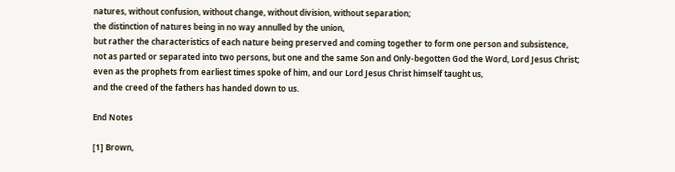natures, without confusion, without change, without division, without separation;
the distinction of natures being in no way annulled by the union,
but rather the characteristics of each nature being preserved and coming together to form one person and subsistence,
not as parted or separated into two persons, but one and the same Son and Only-begotten God the Word, Lord Jesus Christ;
even as the prophets from earliest times spoke of him, and our Lord Jesus Christ himself taught us,
and the creed of the fathers has handed down to us.

End Notes

[1] Brown,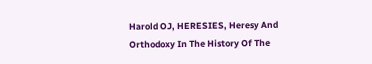Harold OJ, HERESIES, Heresy And Orthodoxy In The History Of The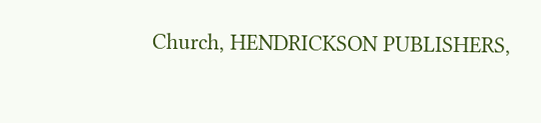Church, HENDRICKSON PUBLISHERS,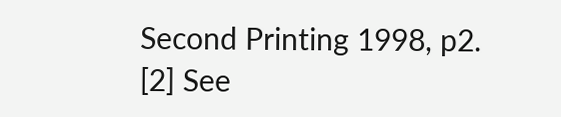Second Printing 1998, p2.
[2] See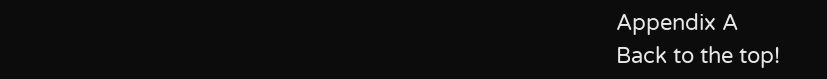Appendix A
Back to the top!